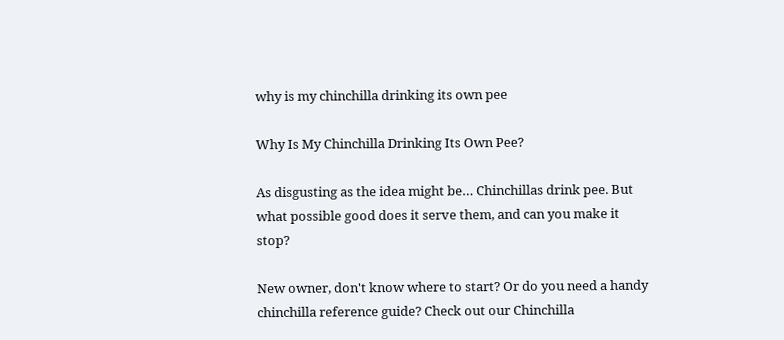why is my chinchilla drinking its own pee

Why Is My Chinchilla Drinking Its Own Pee?

As disgusting as the idea might be… Chinchillas drink pee. But what possible good does it serve them, and can you make it stop?

New owner, don't know where to start? Or do you need a handy chinchilla reference guide? Check out our Chinchilla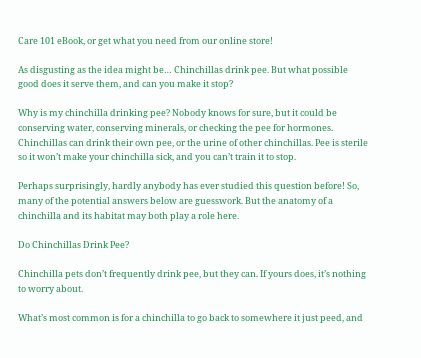Care 101 eBook, or get what you need from our online store!

As disgusting as the idea might be… Chinchillas drink pee. But what possible good does it serve them, and can you make it stop?

Why is my chinchilla drinking pee? Nobody knows for sure, but it could be conserving water, conserving minerals, or checking the pee for hormones. Chinchillas can drink their own pee, or the urine of other chinchillas. Pee is sterile so it won’t make your chinchilla sick, and you can’t train it to stop.

Perhaps surprisingly, hardly anybody has ever studied this question before! So, many of the potential answers below are guesswork. But the anatomy of a chinchilla and its habitat may both play a role here.

Do Chinchillas Drink Pee?

Chinchilla pets don’t frequently drink pee, but they can. If yours does, it’s nothing to worry about.

What’s most common is for a chinchilla to go back to somewhere it just peed, and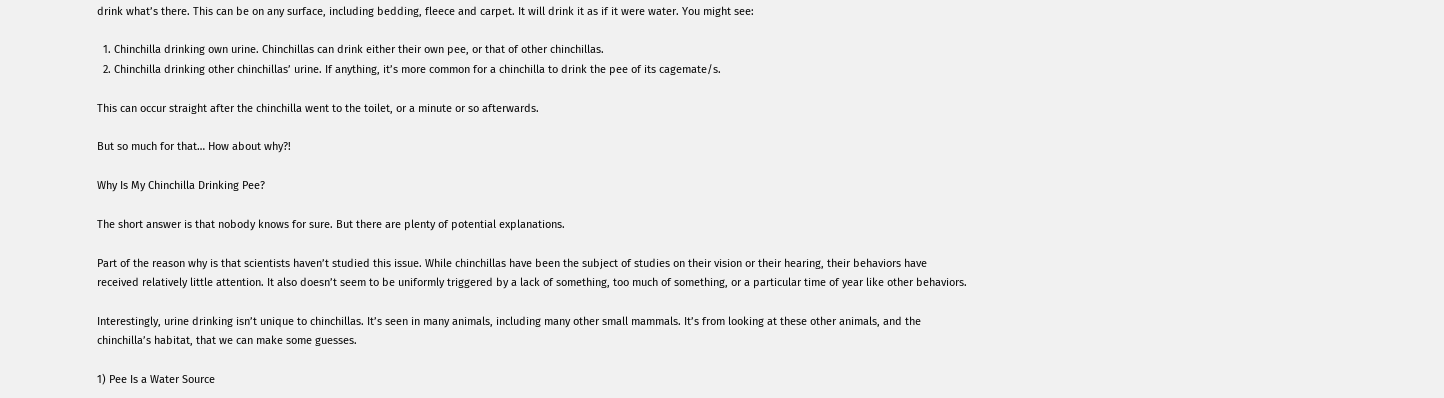drink what’s there. This can be on any surface, including bedding, fleece and carpet. It will drink it as if it were water. You might see:

  1. Chinchilla drinking own urine. Chinchillas can drink either their own pee, or that of other chinchillas.
  2. Chinchilla drinking other chinchillas’ urine. If anything, it’s more common for a chinchilla to drink the pee of its cagemate/s.

This can occur straight after the chinchilla went to the toilet, or a minute or so afterwards.

But so much for that… How about why?!

Why Is My Chinchilla Drinking Pee?

The short answer is that nobody knows for sure. But there are plenty of potential explanations.

Part of the reason why is that scientists haven’t studied this issue. While chinchillas have been the subject of studies on their vision or their hearing, their behaviors have received relatively little attention. It also doesn’t seem to be uniformly triggered by a lack of something, too much of something, or a particular time of year like other behaviors.

Interestingly, urine drinking isn’t unique to chinchillas. It’s seen in many animals, including many other small mammals. It’s from looking at these other animals, and the chinchilla’s habitat, that we can make some guesses.

1) Pee Is a Water Source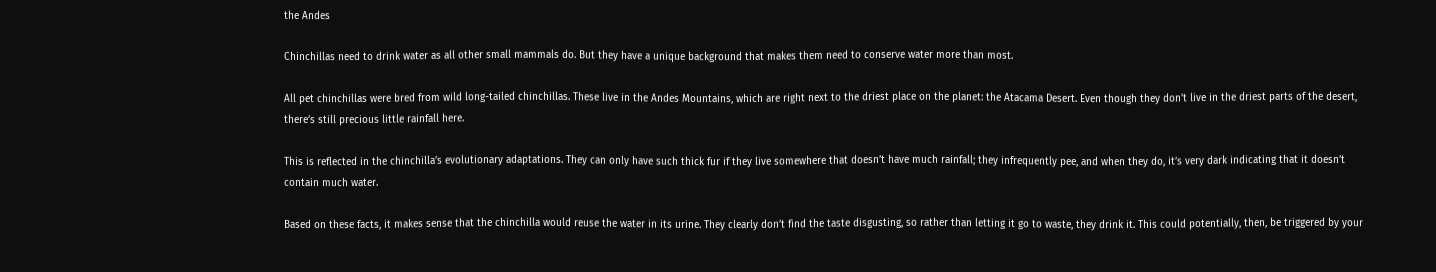the Andes

Chinchillas need to drink water as all other small mammals do. But they have a unique background that makes them need to conserve water more than most.

All pet chinchillas were bred from wild long-tailed chinchillas. These live in the Andes Mountains, which are right next to the driest place on the planet: the Atacama Desert. Even though they don’t live in the driest parts of the desert, there’s still precious little rainfall here.

This is reflected in the chinchilla’s evolutionary adaptations. They can only have such thick fur if they live somewhere that doesn’t have much rainfall; they infrequently pee, and when they do, it’s very dark indicating that it doesn’t contain much water.

Based on these facts, it makes sense that the chinchilla would reuse the water in its urine. They clearly don’t find the taste disgusting, so rather than letting it go to waste, they drink it. This could potentially, then, be triggered by your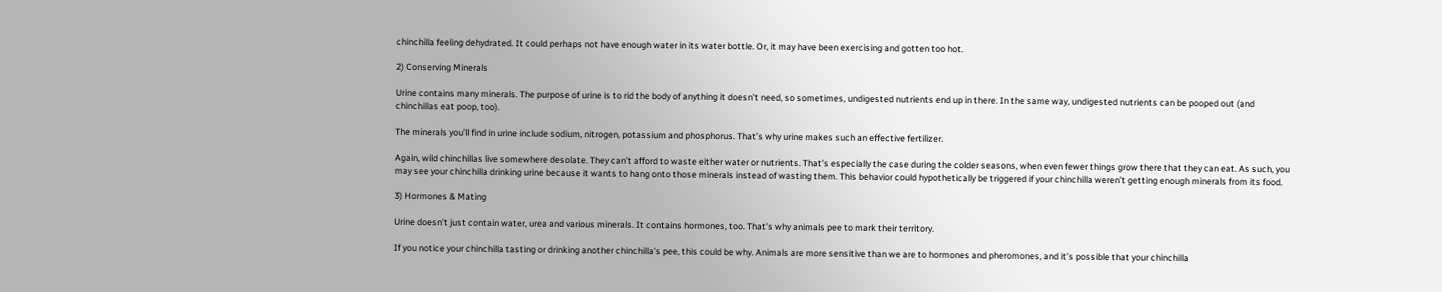chinchilla feeling dehydrated. It could perhaps not have enough water in its water bottle. Or, it may have been exercising and gotten too hot.

2) Conserving Minerals

Urine contains many minerals. The purpose of urine is to rid the body of anything it doesn’t need, so sometimes, undigested nutrients end up in there. In the same way, undigested nutrients can be pooped out (and chinchillas eat poop, too).

The minerals you’ll find in urine include sodium, nitrogen, potassium and phosphorus. That’s why urine makes such an effective fertilizer.

Again, wild chinchillas live somewhere desolate. They can’t afford to waste either water or nutrients. That’s especially the case during the colder seasons, when even fewer things grow there that they can eat. As such, you may see your chinchilla drinking urine because it wants to hang onto those minerals instead of wasting them. This behavior could hypothetically be triggered if your chinchilla weren’t getting enough minerals from its food.

3) Hormones & Mating

Urine doesn’t just contain water, urea and various minerals. It contains hormones, too. That’s why animals pee to mark their territory.

If you notice your chinchilla tasting or drinking another chinchilla’s pee, this could be why. Animals are more sensitive than we are to hormones and pheromones, and it’s possible that your chinchilla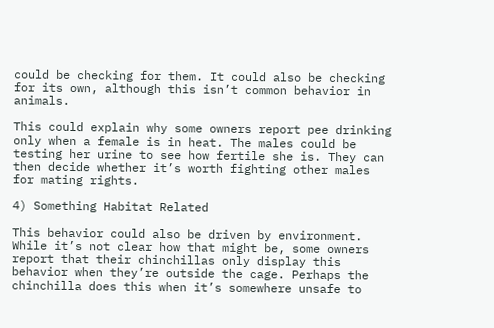could be checking for them. It could also be checking for its own, although this isn’t common behavior in animals.

This could explain why some owners report pee drinking only when a female is in heat. The males could be testing her urine to see how fertile she is. They can then decide whether it’s worth fighting other males for mating rights.

4) Something Habitat Related

This behavior could also be driven by environment. While it’s not clear how that might be, some owners report that their chinchillas only display this behavior when they’re outside the cage. Perhaps the chinchilla does this when it’s somewhere unsafe to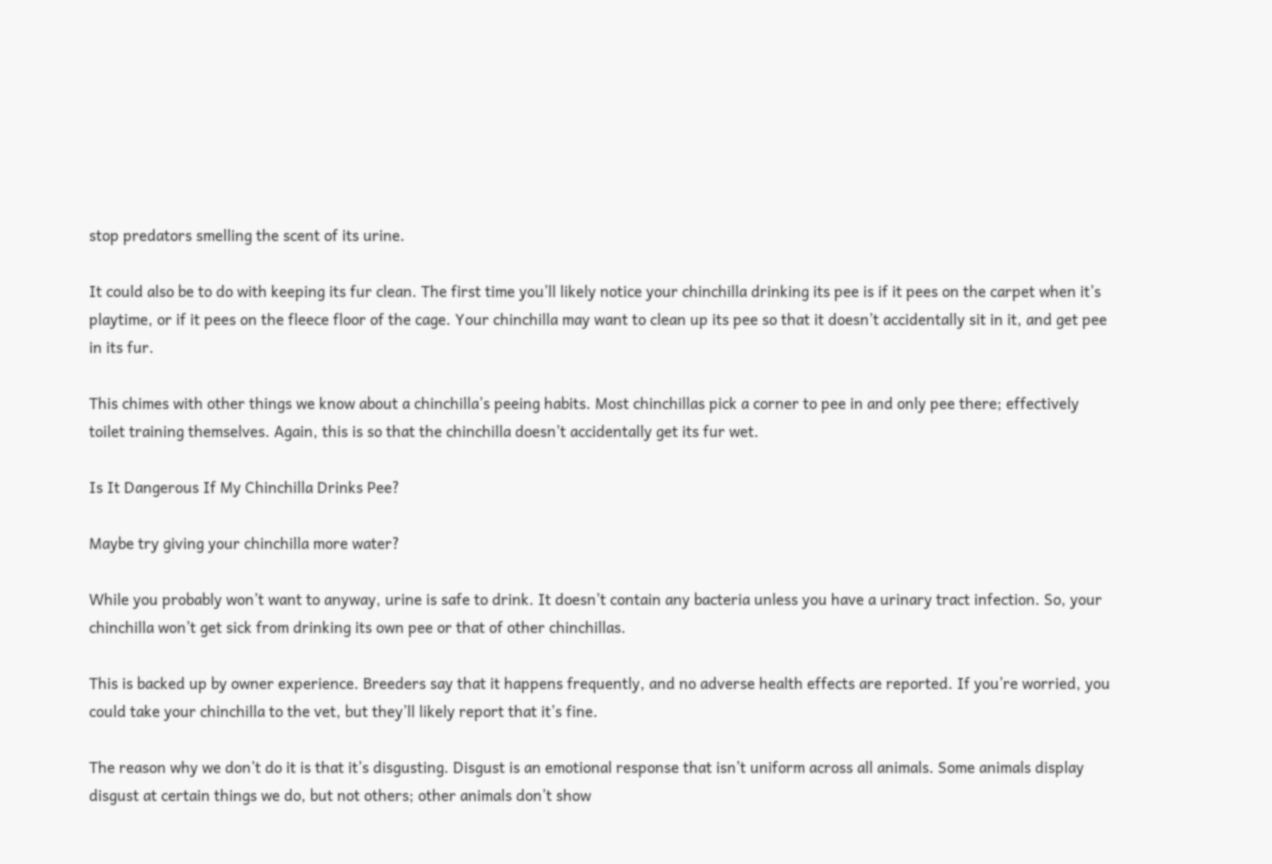stop predators smelling the scent of its urine.

It could also be to do with keeping its fur clean. The first time you’ll likely notice your chinchilla drinking its pee is if it pees on the carpet when it’s playtime, or if it pees on the fleece floor of the cage. Your chinchilla may want to clean up its pee so that it doesn’t accidentally sit in it, and get pee in its fur.

This chimes with other things we know about a chinchilla’s peeing habits. Most chinchillas pick a corner to pee in and only pee there; effectively toilet training themselves. Again, this is so that the chinchilla doesn’t accidentally get its fur wet.

Is It Dangerous If My Chinchilla Drinks Pee?

Maybe try giving your chinchilla more water?

While you probably won’t want to anyway, urine is safe to drink. It doesn’t contain any bacteria unless you have a urinary tract infection. So, your chinchilla won’t get sick from drinking its own pee or that of other chinchillas.

This is backed up by owner experience. Breeders say that it happens frequently, and no adverse health effects are reported. If you’re worried, you could take your chinchilla to the vet, but they’ll likely report that it’s fine.

The reason why we don’t do it is that it’s disgusting. Disgust is an emotional response that isn’t uniform across all animals. Some animals display disgust at certain things we do, but not others; other animals don’t show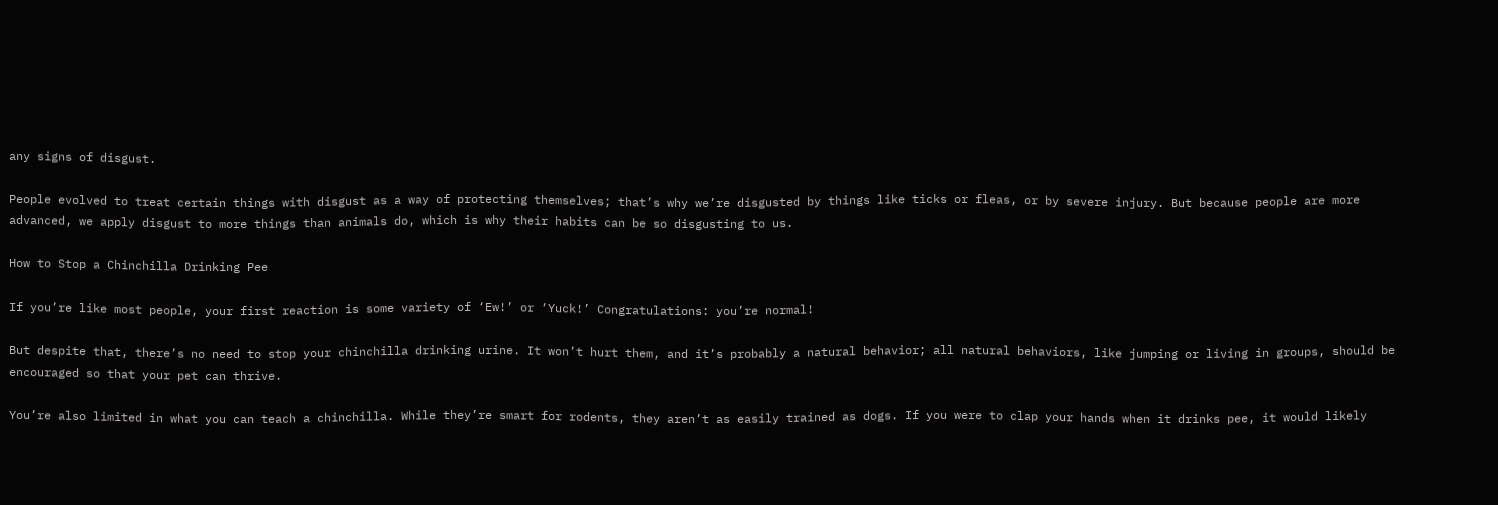any signs of disgust.

People evolved to treat certain things with disgust as a way of protecting themselves; that’s why we’re disgusted by things like ticks or fleas, or by severe injury. But because people are more advanced, we apply disgust to more things than animals do, which is why their habits can be so disgusting to us.

How to Stop a Chinchilla Drinking Pee

If you’re like most people, your first reaction is some variety of ‘Ew!’ or ‘Yuck!’ Congratulations: you’re normal!

But despite that, there’s no need to stop your chinchilla drinking urine. It won’t hurt them, and it’s probably a natural behavior; all natural behaviors, like jumping or living in groups, should be encouraged so that your pet can thrive.

You’re also limited in what you can teach a chinchilla. While they’re smart for rodents, they aren’t as easily trained as dogs. If you were to clap your hands when it drinks pee, it would likely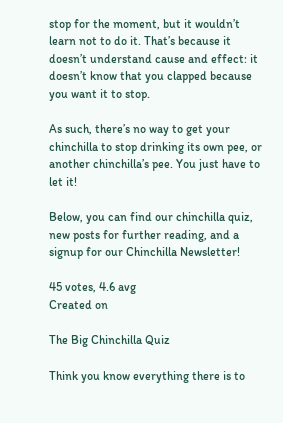stop for the moment, but it wouldn’t learn not to do it. That’s because it doesn’t understand cause and effect: it doesn’t know that you clapped because you want it to stop.

As such, there’s no way to get your chinchilla to stop drinking its own pee, or another chinchilla’s pee. You just have to let it!

Below, you can find our chinchilla quiz, new posts for further reading, and a signup for our Chinchilla Newsletter!

45 votes, 4.6 avg
Created on

The Big Chinchilla Quiz

Think you know everything there is to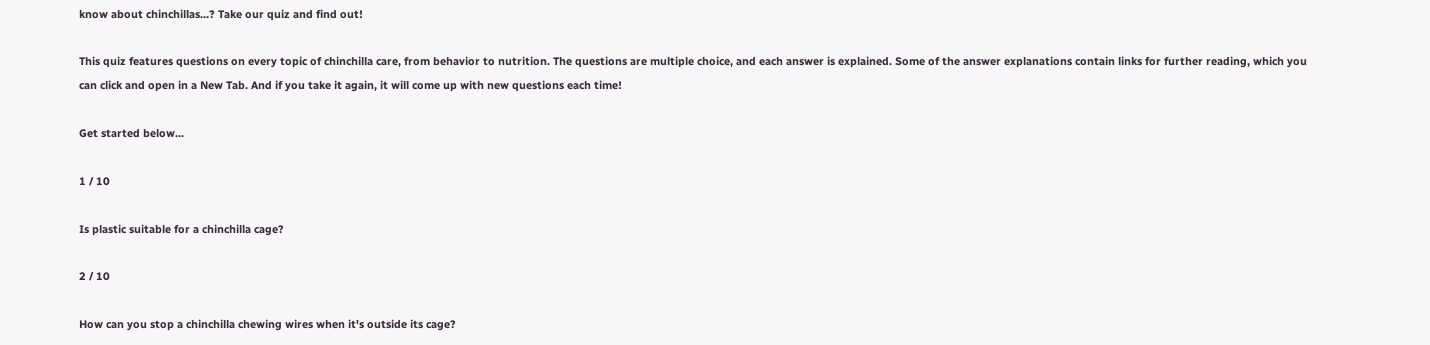know about chinchillas...? Take our quiz and find out!

This quiz features questions on every topic of chinchilla care, from behavior to nutrition. The questions are multiple choice, and each answer is explained. Some of the answer explanations contain links for further reading, which you can click and open in a New Tab. And if you take it again, it will come up with new questions each time!

Get started below...

1 / 10

Is plastic suitable for a chinchilla cage?

2 / 10

How can you stop a chinchilla chewing wires when it's outside its cage?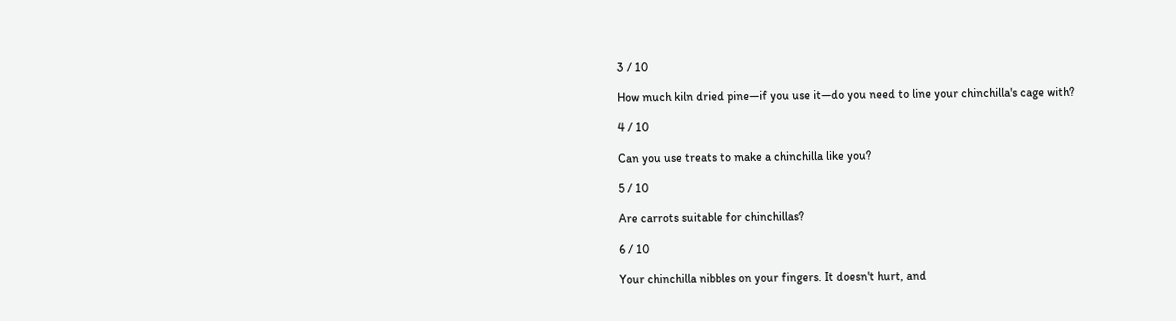3 / 10

How much kiln dried pine—if you use it—do you need to line your chinchilla's cage with?

4 / 10

Can you use treats to make a chinchilla like you?

5 / 10

Are carrots suitable for chinchillas?

6 / 10

Your chinchilla nibbles on your fingers. It doesn't hurt, and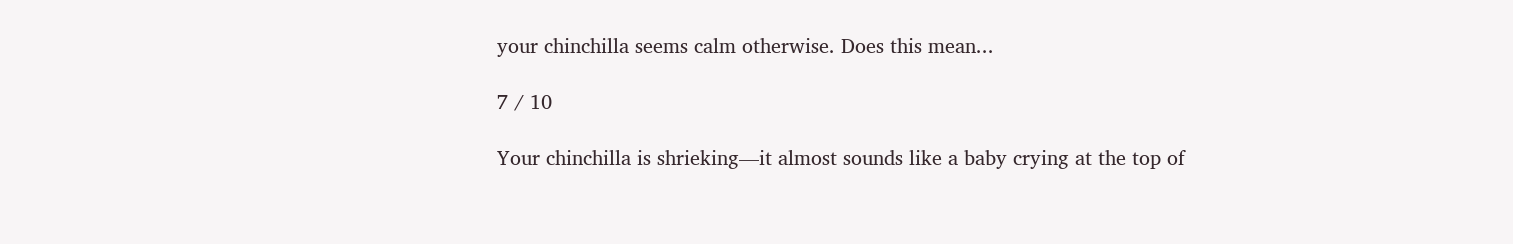your chinchilla seems calm otherwise. Does this mean...

7 / 10

Your chinchilla is shrieking—it almost sounds like a baby crying at the top of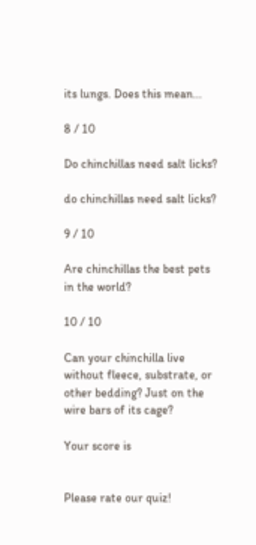its lungs. Does this mean...

8 / 10

Do chinchillas need salt licks?

do chinchillas need salt licks?

9 / 10

Are chinchillas the best pets in the world?

10 / 10

Can your chinchilla live without fleece, substrate, or other bedding? Just on the wire bars of its cage?

Your score is


Please rate our quiz!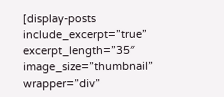[display-posts include_excerpt=”true” excerpt_length=”35″ image_size=”thumbnail” wrapper=”div”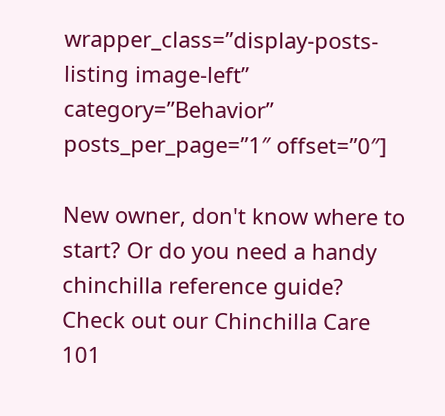wrapper_class=”display-posts-listing image-left” category=”Behavior” posts_per_page=”1″ offset=”0″]

New owner, don't know where to start? Or do you need a handy chinchilla reference guide? Check out our Chinchilla Care 101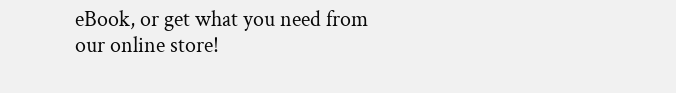eBook, or get what you need from our online store!